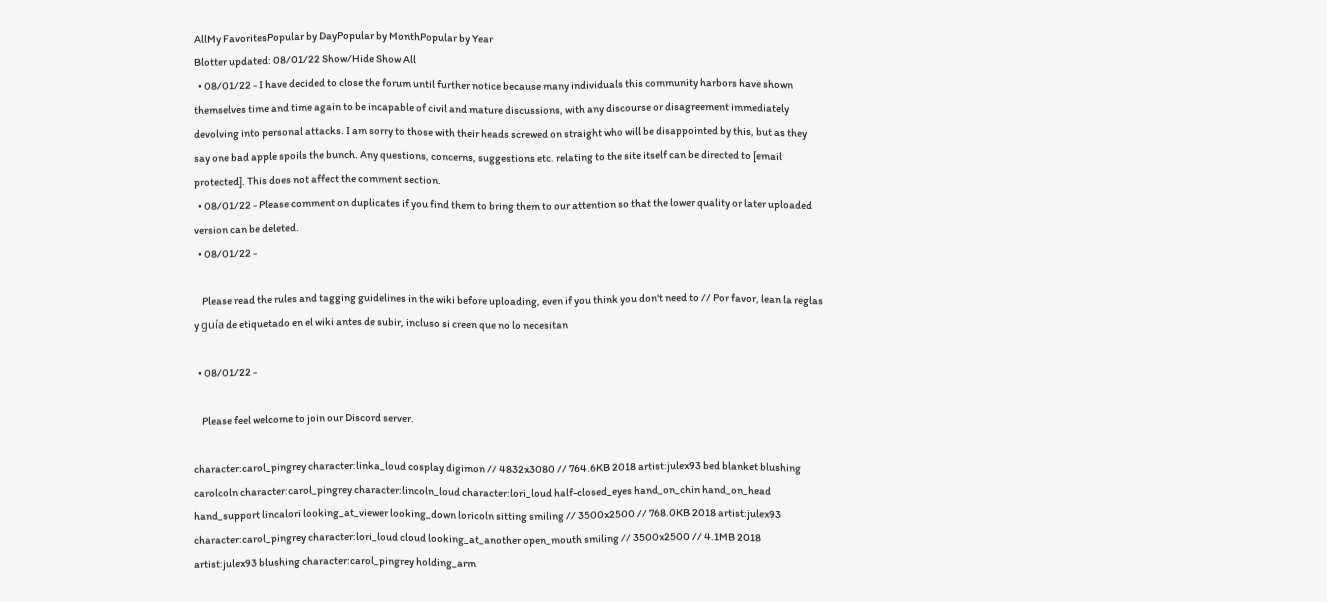AllMy FavoritesPopular by DayPopular by MonthPopular by Year
Blotter updated: 08/01/22 Show/Hide Show All
  • 08/01/22 - I have decided to close the forum until further notice because many individuals this community harbors have shown themselves time and time again to be incapable of civil and mature discussions, with any discourse or disagreement immediately devolving into personal attacks. I am sorry to those with their heads screwed on straight who will be disappointed by this, but as they say one bad apple spoils the bunch. Any questions, concerns, suggestions etc. relating to the site itself can be directed to [email protected]. This does not affect the comment section.
  • 08/01/22 - Please comment on duplicates if you find them to bring them to our attention so that the lower quality or later uploaded version can be deleted.
  • 08/01/22 -

    Please read the rules and tagging guidelines in the wiki before uploading, even if you think you don't need to // Por favor, lean la reglas y guía de etiquetado en el wiki antes de subir, incluso si creen que no lo necesitan

  • 08/01/22 -

    Please feel welcome to join our Discord server.

character:carol_pingrey character:linka_loud cosplay digimon // 4832x3080 // 764.6KB 2018 artist:julex93 bed blanket blushing carolcoln character:carol_pingrey character:lincoln_loud character:lori_loud half-closed_eyes hand_on_chin hand_on_head hand_support lincalori looking_at_viewer looking_down loricoln sitting smiling // 3500x2500 // 768.0KB 2018 artist:julex93 character:carol_pingrey character:lori_loud cloud looking_at_another open_mouth smiling // 3500x2500 // 4.1MB 2018 artist:julex93 blushing character:carol_pingrey holding_arm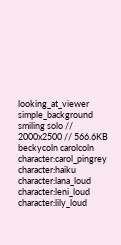looking_at_viewer simple_background smiling solo // 2000x2500 // 566.6KB beckycoln carolcoln character:carol_pingrey character:haiku character:lana_loud character:leni_loud character:lily_loud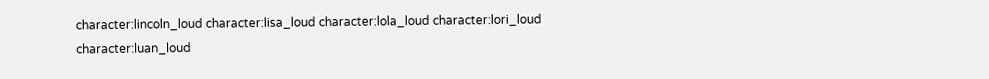character:lincoln_loud character:lisa_loud character:lola_loud character:lori_loud character:luan_loud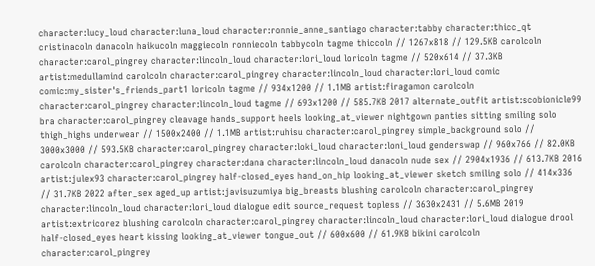character:lucy_loud character:luna_loud character:ronnie_anne_santiago character:tabby character:thicc_qt cristinacoln danacoln haikucoln maggiecoln ronniecoln tabbycoln tagme thiccoln // 1267x818 // 129.5KB carolcoln character:carol_pingrey character:lincoln_loud character:lori_loud loricoln tagme // 520x614 // 37.3KB artist:medullamind carolcoln character:carol_pingrey character:lincoln_loud character:lori_loud comic comic:my_sister's_friends_part1 loricoln tagme // 934x1200 // 1.1MB artist:firagamon carolcoln character:carol_pingrey character:lincoln_loud tagme // 693x1200 // 585.7KB 2017 alternate_outfit artist:scobionicle99 bra character:carol_pingrey cleavage hands_support heels looking_at_viewer nightgown panties sitting smiling solo thigh_highs underwear // 1500x2400 // 1.1MB artist:ruhisu character:carol_pingrey simple_background solo // 3000x3000 // 593.5KB character:carol_pingrey character:loki_loud character:loni_loud genderswap // 960x766 // 82.0KB carolcoln character:carol_pingrey character:dana character:lincoln_loud danacoln nude sex // 2904x1936 // 613.7KB 2016 artist:julex93 character:carol_pingrey half-closed_eyes hand_on_hip looking_at_viewer sketch smiling solo // 414x336 // 31.7KB 2022 after_sex aged_up artist:javisuzumiya big_breasts blushing carolcoln character:carol_pingrey character:lincoln_loud character:lori_loud dialogue edit source_request topless // 3630x2431 // 5.6MB 2019 artist:extricorez blushing carolcoln character:carol_pingrey character:lincoln_loud character:lori_loud dialogue drool half-closed_eyes heart kissing looking_at_viewer tongue_out // 600x600 // 61.9KB bikini carolcoln character:carol_pingrey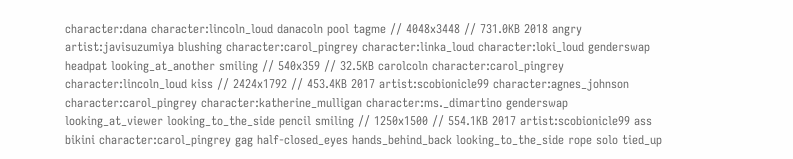character:dana character:lincoln_loud danacoln pool tagme // 4048x3448 // 731.0KB 2018 angry artist:javisuzumiya blushing character:carol_pingrey character:linka_loud character:loki_loud genderswap headpat looking_at_another smiling // 540x359 // 32.5KB carolcoln character:carol_pingrey character:lincoln_loud kiss // 2424x1792 // 453.4KB 2017 artist:scobionicle99 character:agnes_johnson character:carol_pingrey character:katherine_mulligan character:ms._dimartino genderswap looking_at_viewer looking_to_the_side pencil smiling // 1250x1500 // 554.1KB 2017 artist:scobionicle99 ass bikini character:carol_pingrey gag half-closed_eyes hands_behind_back looking_to_the_side rope solo tied_up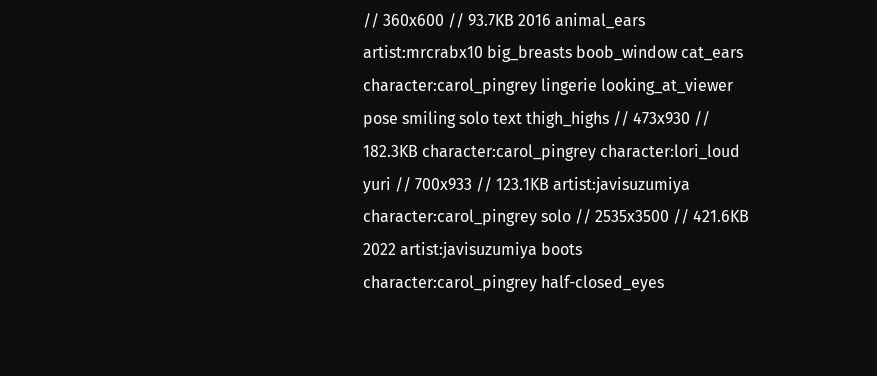// 360x600 // 93.7KB 2016 animal_ears artist:mrcrabx10 big_breasts boob_window cat_ears character:carol_pingrey lingerie looking_at_viewer pose smiling solo text thigh_highs // 473x930 // 182.3KB character:carol_pingrey character:lori_loud yuri // 700x933 // 123.1KB artist:javisuzumiya character:carol_pingrey solo // 2535x3500 // 421.6KB 2022 artist:javisuzumiya boots character:carol_pingrey half-closed_eyes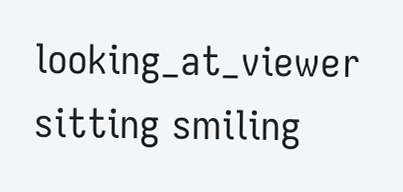looking_at_viewer sitting smiling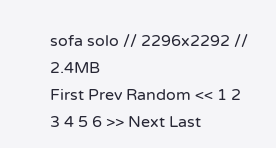sofa solo // 2296x2292 // 2.4MB
First Prev Random << 1 2 3 4 5 6 >> Next Last